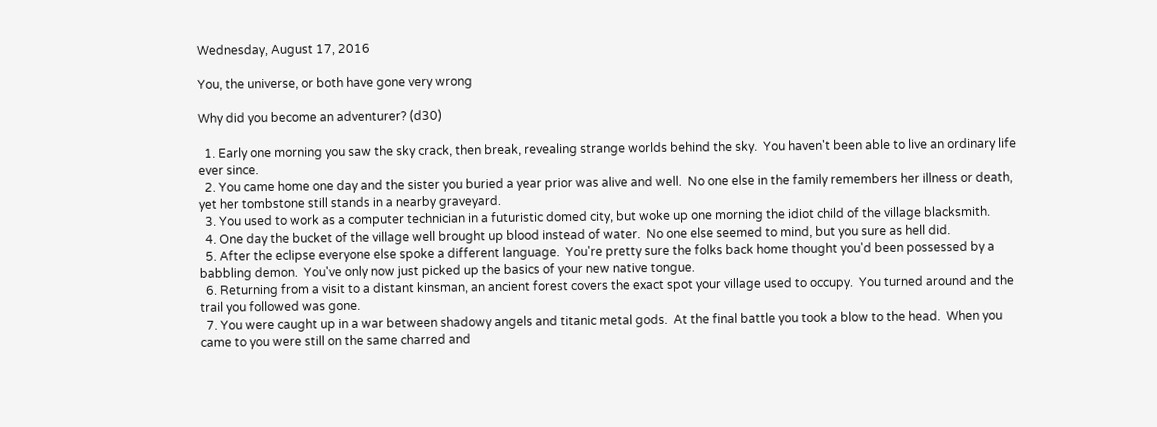Wednesday, August 17, 2016

You, the universe, or both have gone very wrong

Why did you become an adventurer? (d30)

  1. Early one morning you saw the sky crack, then break, revealing strange worlds behind the sky.  You haven't been able to live an ordinary life ever since.
  2. You came home one day and the sister you buried a year prior was alive and well.  No one else in the family remembers her illness or death, yet her tombstone still stands in a nearby graveyard.
  3. You used to work as a computer technician in a futuristic domed city, but woke up one morning the idiot child of the village blacksmith.
  4. One day the bucket of the village well brought up blood instead of water.  No one else seemed to mind, but you sure as hell did.
  5. After the eclipse everyone else spoke a different language.  You're pretty sure the folks back home thought you'd been possessed by a babbling demon.  You've only now just picked up the basics of your new native tongue.
  6. Returning from a visit to a distant kinsman, an ancient forest covers the exact spot your village used to occupy.  You turned around and the trail you followed was gone.
  7. You were caught up in a war between shadowy angels and titanic metal gods.  At the final battle you took a blow to the head.  When you came to you were still on the same charred and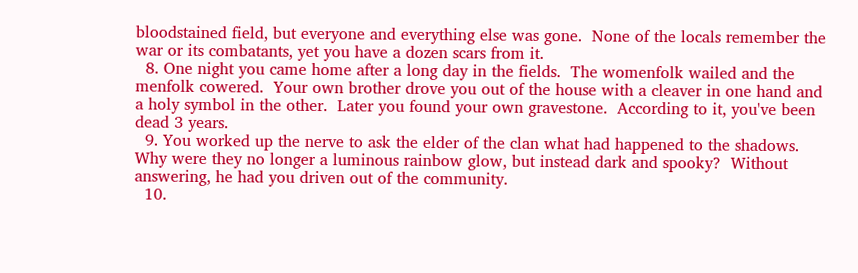bloodstained field, but everyone and everything else was gone.  None of the locals remember the war or its combatants, yet you have a dozen scars from it.
  8. One night you came home after a long day in the fields.  The womenfolk wailed and the menfolk cowered.  Your own brother drove you out of the house with a cleaver in one hand and a holy symbol in the other.  Later you found your own gravestone.  According to it, you've been dead 3 years.
  9. You worked up the nerve to ask the elder of the clan what had happened to the shadows.  Why were they no longer a luminous rainbow glow, but instead dark and spooky?  Without answering, he had you driven out of the community.
  10.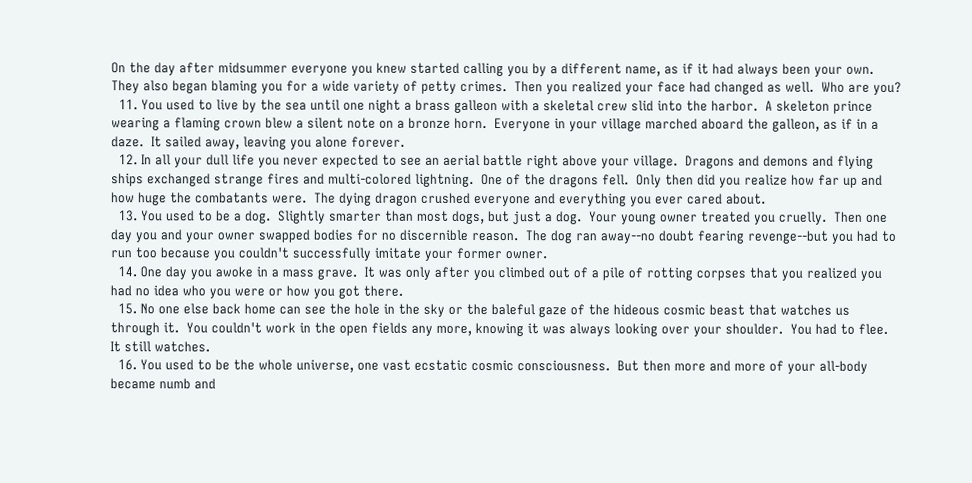On the day after midsummer everyone you knew started calling you by a different name, as if it had always been your own.  They also began blaming you for a wide variety of petty crimes.  Then you realized your face had changed as well.  Who are you?
  11. You used to live by the sea until one night a brass galleon with a skeletal crew slid into the harbor.  A skeleton prince wearing a flaming crown blew a silent note on a bronze horn.  Everyone in your village marched aboard the galleon, as if in a daze.  It sailed away, leaving you alone forever.
  12. In all your dull life you never expected to see an aerial battle right above your village.  Dragons and demons and flying ships exchanged strange fires and multi-colored lightning.  One of the dragons fell.  Only then did you realize how far up and how huge the combatants were.  The dying dragon crushed everyone and everything you ever cared about.
  13. You used to be a dog.  Slightly smarter than most dogs, but just a dog.  Your young owner treated you cruelly.  Then one day you and your owner swapped bodies for no discernible reason.  The dog ran away--no doubt fearing revenge--but you had to run too because you couldn't successfully imitate your former owner.
  14. One day you awoke in a mass grave.  It was only after you climbed out of a pile of rotting corpses that you realized you had no idea who you were or how you got there.
  15. No one else back home can see the hole in the sky or the baleful gaze of the hideous cosmic beast that watches us through it.  You couldn't work in the open fields any more, knowing it was always looking over your shoulder.  You had to flee.  It still watches.
  16. You used to be the whole universe, one vast ecstatic cosmic consciousness.  But then more and more of your all-body became numb and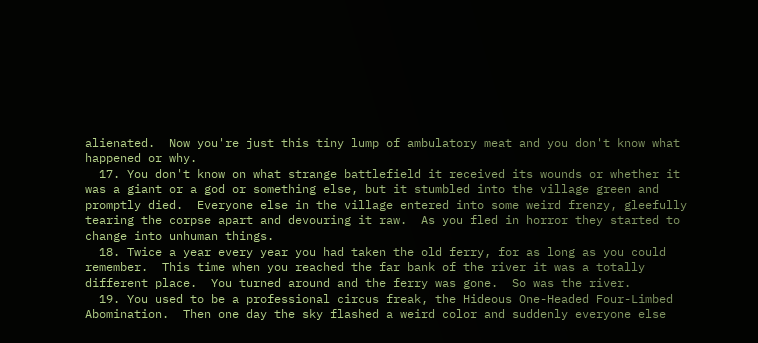alienated.  Now you're just this tiny lump of ambulatory meat and you don't know what  happened or why.
  17. You don't know on what strange battlefield it received its wounds or whether it was a giant or a god or something else, but it stumbled into the village green and promptly died.  Everyone else in the village entered into some weird frenzy, gleefully tearing the corpse apart and devouring it raw.  As you fled in horror they started to change into unhuman things.
  18. Twice a year every year you had taken the old ferry, for as long as you could remember.  This time when you reached the far bank of the river it was a totally different place.  You turned around and the ferry was gone.  So was the river.
  19. You used to be a professional circus freak, the Hideous One-Headed Four-Limbed Abomination.  Then one day the sky flashed a weird color and suddenly everyone else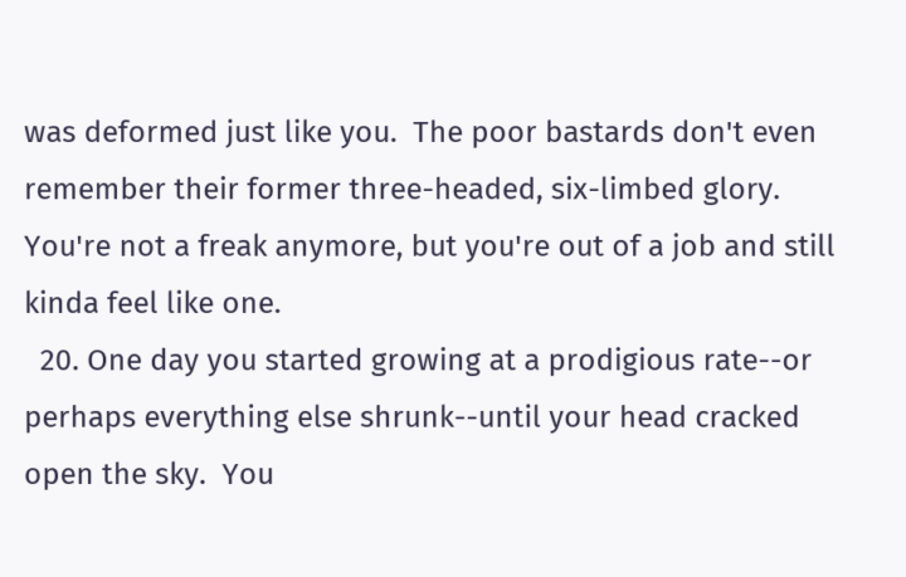was deformed just like you.  The poor bastards don't even remember their former three-headed, six-limbed glory.  You're not a freak anymore, but you're out of a job and still kinda feel like one.
  20. One day you started growing at a prodigious rate--or perhaps everything else shrunk--until your head cracked open the sky.  You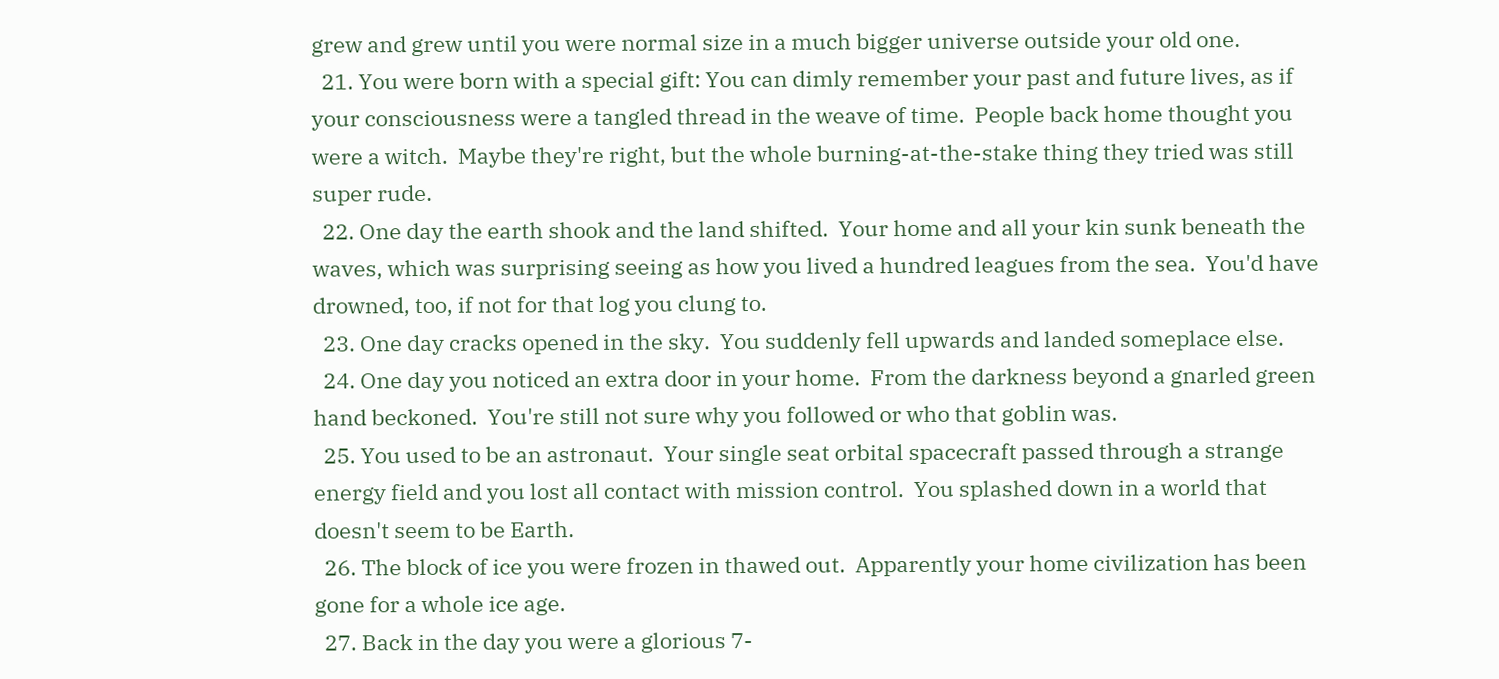grew and grew until you were normal size in a much bigger universe outside your old one.
  21. You were born with a special gift: You can dimly remember your past and future lives, as if your consciousness were a tangled thread in the weave of time.  People back home thought you were a witch.  Maybe they're right, but the whole burning-at-the-stake thing they tried was still super rude.
  22. One day the earth shook and the land shifted.  Your home and all your kin sunk beneath the waves, which was surprising seeing as how you lived a hundred leagues from the sea.  You'd have drowned, too, if not for that log you clung to.
  23. One day cracks opened in the sky.  You suddenly fell upwards and landed someplace else.
  24. One day you noticed an extra door in your home.  From the darkness beyond a gnarled green hand beckoned.  You're still not sure why you followed or who that goblin was.
  25. You used to be an astronaut.  Your single seat orbital spacecraft passed through a strange energy field and you lost all contact with mission control.  You splashed down in a world that doesn't seem to be Earth.
  26. The block of ice you were frozen in thawed out.  Apparently your home civilization has been gone for a whole ice age.
  27. Back in the day you were a glorious 7-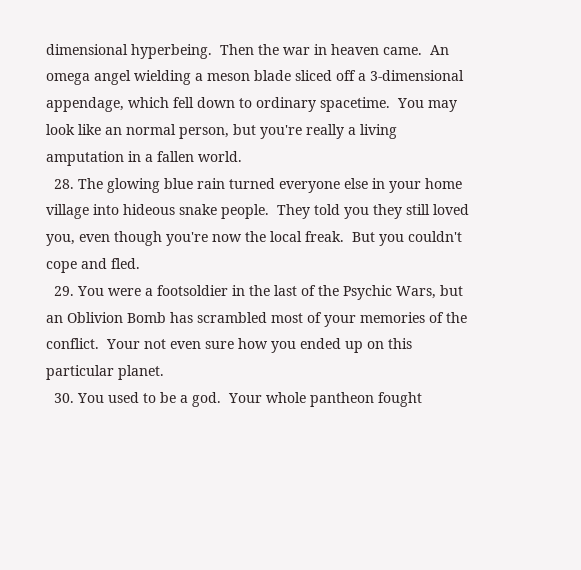dimensional hyperbeing.  Then the war in heaven came.  An omega angel wielding a meson blade sliced off a 3-dimensional appendage, which fell down to ordinary spacetime.  You may look like an normal person, but you're really a living amputation in a fallen world.
  28. The glowing blue rain turned everyone else in your home village into hideous snake people.  They told you they still loved you, even though you're now the local freak.  But you couldn't cope and fled.
  29. You were a footsoldier in the last of the Psychic Wars, but an Oblivion Bomb has scrambled most of your memories of the conflict.  Your not even sure how you ended up on this particular planet.
  30. You used to be a god.  Your whole pantheon fought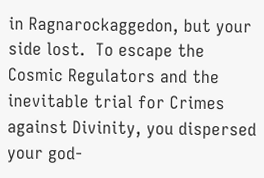in Ragnarockaggedon, but your side lost.  To escape the Cosmic Regulators and the inevitable trial for Crimes against Divinity, you dispersed your god-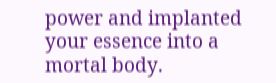power and implanted your essence into a mortal body.